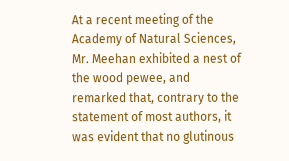At a recent meeting of the Academy of Natural Sciences, Mr. Meehan exhibited a nest of the wood pewee, and remarked that, contrary to the statement of most authors, it was evident that no glutinous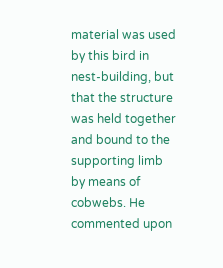material was used by this bird in nest-building, but that the structure was held together and bound to the supporting limb by means of cobwebs. He commented upon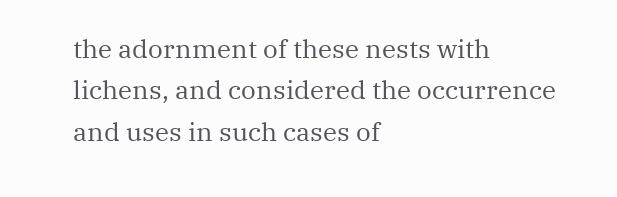the adornment of these nests with lichens, and considered the occurrence and uses in such cases of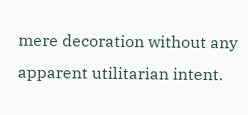mere decoration without any apparent utilitarian intent.